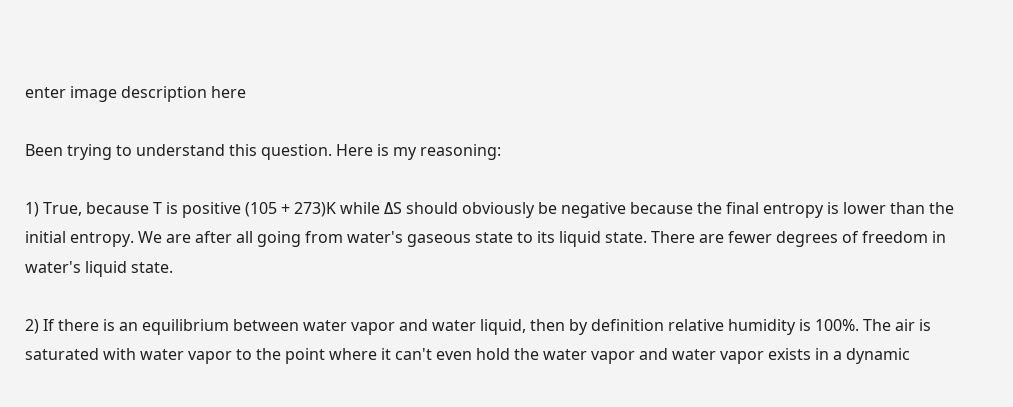enter image description here

Been trying to understand this question. Here is my reasoning:

1) True, because T is positive (105 + 273)K while ΔS should obviously be negative because the final entropy is lower than the initial entropy. We are after all going from water's gaseous state to its liquid state. There are fewer degrees of freedom in water's liquid state.

2) If there is an equilibrium between water vapor and water liquid, then by definition relative humidity is 100%. The air is saturated with water vapor to the point where it can't even hold the water vapor and water vapor exists in a dynamic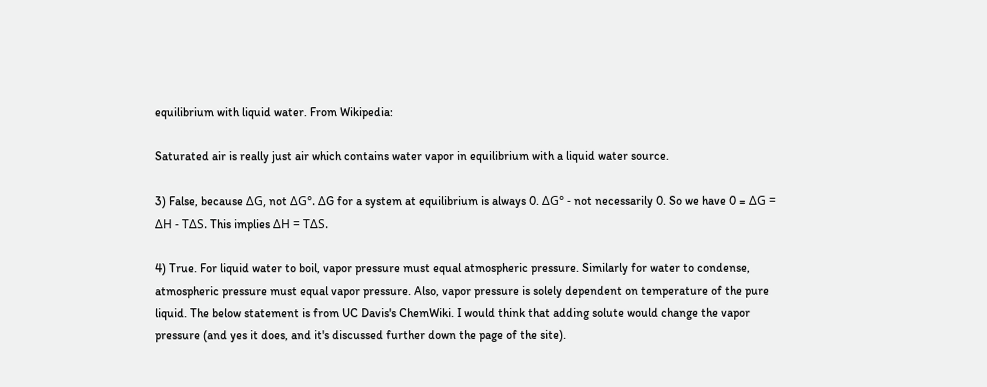equilibrium with liquid water. From Wikipedia:

Saturated air is really just air which contains water vapor in equilibrium with a liquid water source.

3) False, because ΔG, not ΔG°. ΔG for a system at equilibrium is always 0. ΔG° - not necessarily 0. So we have 0 = ΔG = ΔH - TΔS. This implies ΔH = TΔS.

4) True. For liquid water to boil, vapor pressure must equal atmospheric pressure. Similarly for water to condense, atmospheric pressure must equal vapor pressure. Also, vapor pressure is solely dependent on temperature of the pure liquid. The below statement is from UC Davis's ChemWiki. I would think that adding solute would change the vapor pressure (and yes it does, and it's discussed further down the page of the site).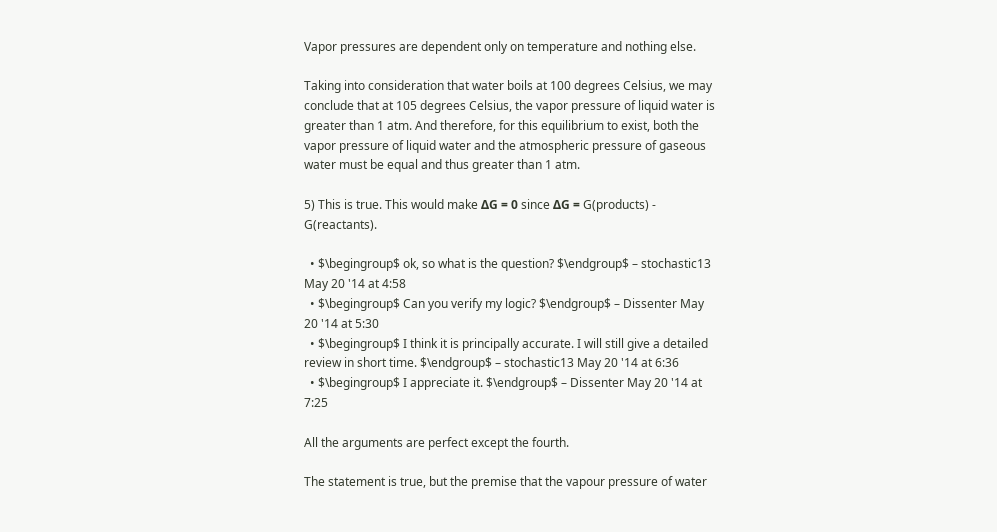Vapor pressures are dependent only on temperature and nothing else.

Taking into consideration that water boils at 100 degrees Celsius, we may conclude that at 105 degrees Celsius, the vapor pressure of liquid water is greater than 1 atm. And therefore, for this equilibrium to exist, both the vapor pressure of liquid water and the atmospheric pressure of gaseous water must be equal and thus greater than 1 atm.

5) This is true. This would make ΔG = 0 since ΔG = G(products) - G(reactants).

  • $\begingroup$ ok, so what is the question? $\endgroup$ – stochastic13 May 20 '14 at 4:58
  • $\begingroup$ Can you verify my logic? $\endgroup$ – Dissenter May 20 '14 at 5:30
  • $\begingroup$ I think it is principally accurate. I will still give a detailed review in short time. $\endgroup$ – stochastic13 May 20 '14 at 6:36
  • $\begingroup$ I appreciate it. $\endgroup$ – Dissenter May 20 '14 at 7:25

All the arguments are perfect except the fourth.

The statement is true, but the premise that the vapour pressure of water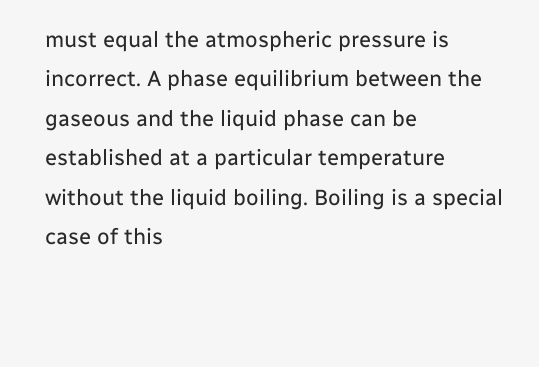must equal the atmospheric pressure is incorrect. A phase equilibrium between the gaseous and the liquid phase can be established at a particular temperature without the liquid boiling. Boiling is a special case of this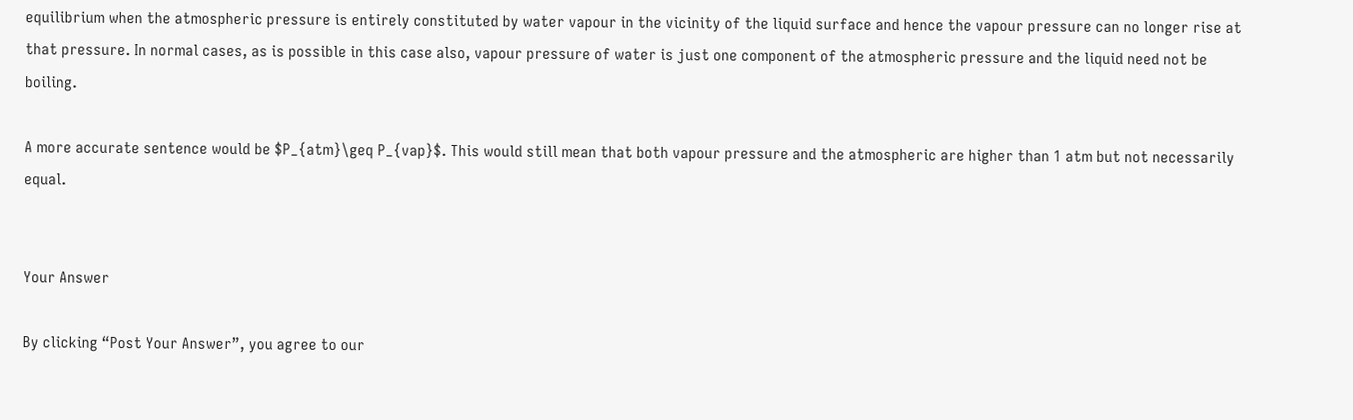equilibrium when the atmospheric pressure is entirely constituted by water vapour in the vicinity of the liquid surface and hence the vapour pressure can no longer rise at that pressure. In normal cases, as is possible in this case also, vapour pressure of water is just one component of the atmospheric pressure and the liquid need not be boiling.

A more accurate sentence would be $P_{atm}\geq P_{vap}$. This would still mean that both vapour pressure and the atmospheric are higher than 1 atm but not necessarily equal.


Your Answer

By clicking “Post Your Answer”, you agree to our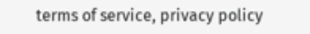terms of service, privacy policy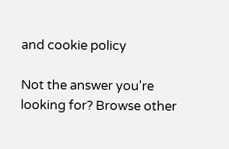and cookie policy

Not the answer you're looking for? Browse other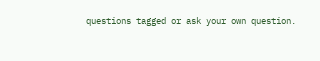questions tagged or ask your own question.